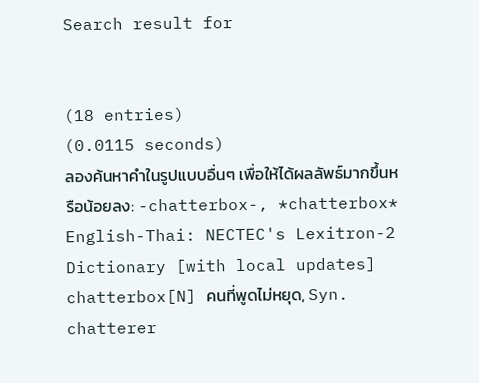Search result for


(18 entries)
(0.0115 seconds)
ลองค้นหาคำในรูปแบบอื่นๆ เพื่อให้ได้ผลลัพธ์มากขึ้นหรือน้อยลง: -chatterbox-, *chatterbox*
English-Thai: NECTEC's Lexitron-2 Dictionary [with local updates]
chatterbox[N] คนที่พูดไม่หยุด, Syn. chatterer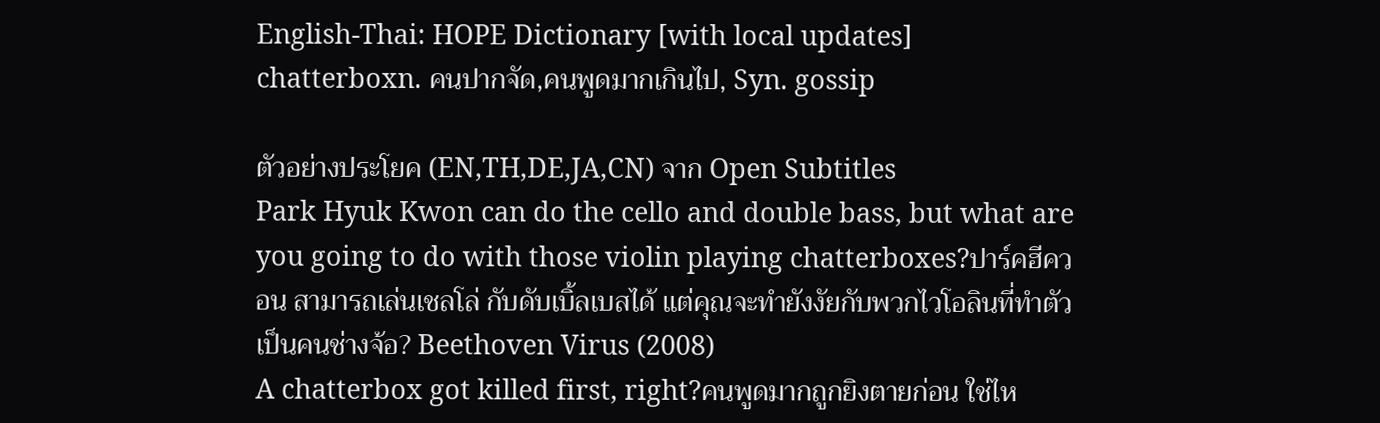English-Thai: HOPE Dictionary [with local updates]
chatterboxn. คนปากจัด,คนพูดมากเกินไป, Syn. gossip

ตัวอย่างประโยค (EN,TH,DE,JA,CN) จาก Open Subtitles
Park Hyuk Kwon can do the cello and double bass, but what are you going to do with those violin playing chatterboxes?ปาร์คฮีควอน สามารถเล่นเชลโล่ กับดับเบิ้ลเบสได้ แต่คุณจะทำยังงัยกับพวกไวโอลินที่ทำตัวเป็นคนช่างจ้อ? Beethoven Virus (2008)
A chatterbox got killed first, right?คนพูดมากถูกยิงตายก่อน ใช่ไห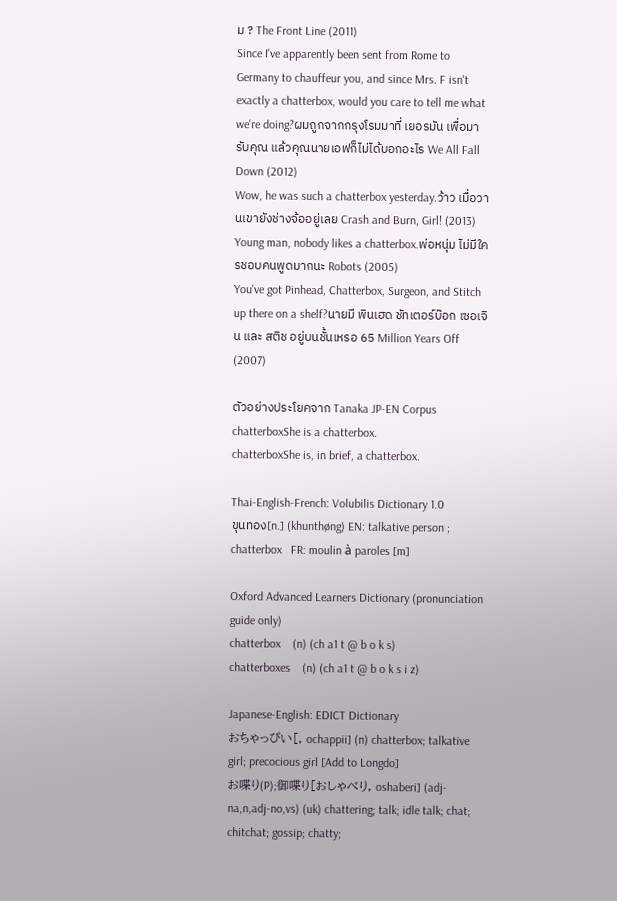ม ? The Front Line (2011)
Since I've apparently been sent from Rome to Germany to chauffeur you, and since Mrs. F isn't exactly a chatterbox, would you care to tell me what we're doing?ผมถูกจากกรุงโรมมาที่ เยอรมัน เพื่อมารับคุณ แล้วคุณนายเอฟก็ไม่ได้บอกอะไร We All Fall Down (2012)
Wow, he was such a chatterbox yesterday.ว้าว เมื่อวานเขายังช่างจ้ออยู่เลย Crash and Burn, Girl! (2013)
Young man, nobody likes a chatterbox.พ่อหนุ่ม ไม่มีใครชอบคนพูดมากนะ Robots (2005)
You've got Pinhead, Chatterbox, Surgeon, and Stitch up there on a shelf?นายมี พินเฮด ชัทเตอร์บ๊อก เซอเจิน และ สติช อยู่บนชั้นเหรอ 65 Million Years Off (2007)

ตัวอย่างประโยคจาก Tanaka JP-EN Corpus
chatterboxShe is a chatterbox.
chatterboxShe is, in brief, a chatterbox.

Thai-English-French: Volubilis Dictionary 1.0
ขุนทอง[n.] (khunthøng) EN: talkative person ; chatterbox   FR: moulin à paroles [m]

Oxford Advanced Learners Dictionary (pronunciation guide only)
chatterbox    (n) (ch a1 t @ b o k s)
chatterboxes    (n) (ch a1 t @ b o k s i z)

Japanese-English: EDICT Dictionary
おちゃっぴい[, ochappii] (n) chatterbox; talkative girl; precocious girl [Add to Longdo]
お喋り(P);御喋り[おしゃべり, oshaberi] (adj-na,n,adj-no,vs) (uk) chattering; talk; idle talk; chat; chitchat; gossip; chatty;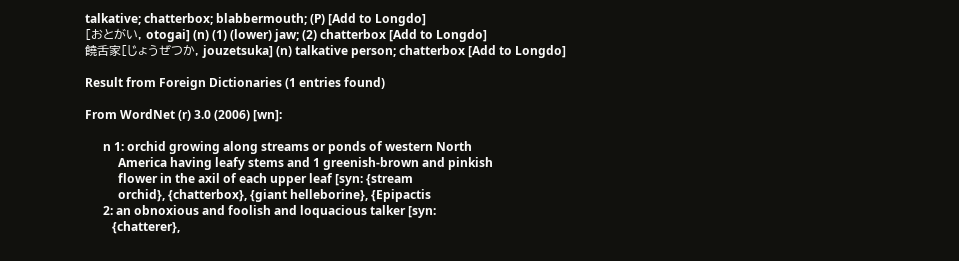talkative; chatterbox; blabbermouth; (P) [Add to Longdo]
[おとがい, otogai] (n) (1) (lower) jaw; (2) chatterbox [Add to Longdo]
饒舌家[じょうぜつか, jouzetsuka] (n) talkative person; chatterbox [Add to Longdo]

Result from Foreign Dictionaries (1 entries found)

From WordNet (r) 3.0 (2006) [wn]:

      n 1: orchid growing along streams or ponds of western North
           America having leafy stems and 1 greenish-brown and pinkish
           flower in the axil of each upper leaf [syn: {stream
           orchid}, {chatterbox}, {giant helleborine}, {Epipactis
      2: an obnoxious and foolish and loquacious talker [syn:
         {chatterer},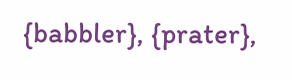{babbler}, {prater},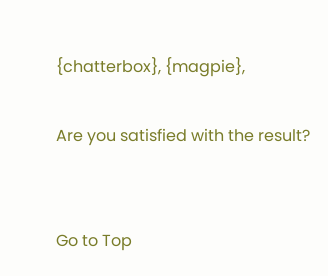{chatterbox}, {magpie},

Are you satisfied with the result?


Go to Top